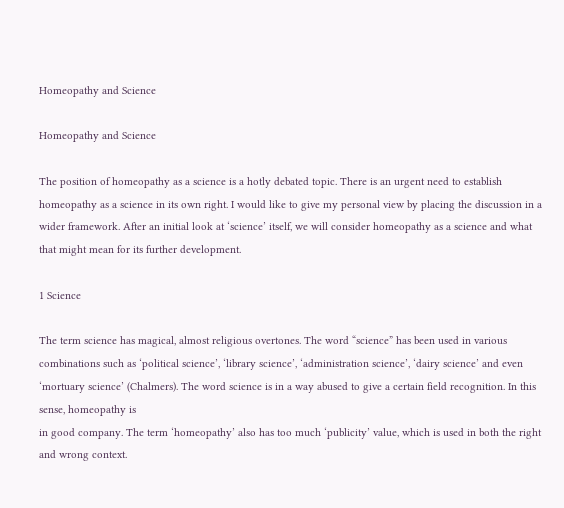Homeopathy and Science

Homeopathy and Science

The position of homeopathy as a science is a hotly debated topic. There is an urgent need to establish homeopathy as a science in its own right. I would like to give my personal view by placing the discussion in a wider framework. After an initial look at ‘science’ itself, we will consider homeopathy as a science and what that might mean for its further development.

1 Science

The term science has magical, almost religious overtones. The word “science” has been used in various combinations such as ‘political science’, ‘library science’, ‘administration science’, ‘dairy science’ and even ‘mortuary science’ (Chalmers). The word science is in a way abused to give a certain field recognition. In this sense, homeopathy is
in good company. The term ‘homeopathy’ also has too much ‘publicity’ value, which is used in both the right and wrong context.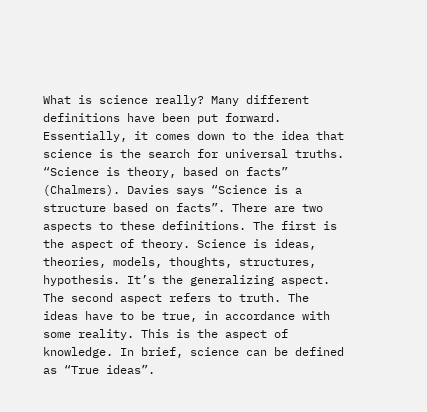What is science really? Many different definitions have been put forward. Essentially, it comes down to the idea that science is the search for universal truths. “Science is theory, based on facts” (Chalmers). Davies says “Science is a structure based on facts”. There are two aspects to these definitions. The first is the aspect of theory. Science is ideas, theories, models, thoughts, structures, hypothesis. It’s the generalizing aspect. The second aspect refers to truth. The ideas have to be true, in accordance with some reality. This is the aspect of knowledge. In brief, science can be defined as “True ideas”.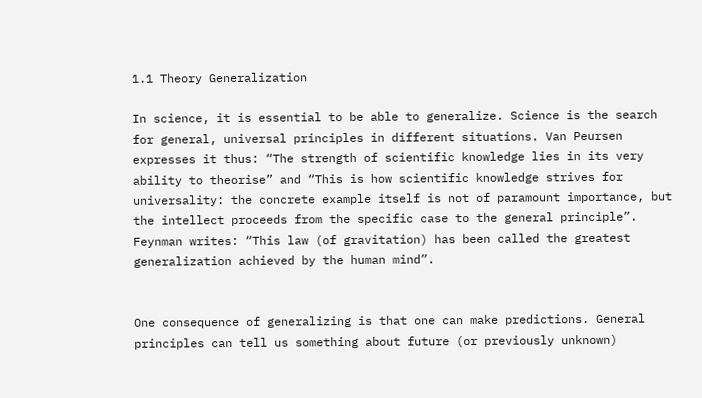1.1 Theory Generalization

In science, it is essential to be able to generalize. Science is the search for general, universal principles in different situations. Van Peursen expresses it thus: “The strength of scientific knowledge lies in its very ability to theorise” and “This is how scientific knowledge strives for universality: the concrete example itself is not of paramount importance, but the intellect proceeds from the specific case to the general principle”. Feynman writes: “This law (of gravitation) has been called the greatest generalization achieved by the human mind”.


One consequence of generalizing is that one can make predictions. General principles can tell us something about future (or previously unknown)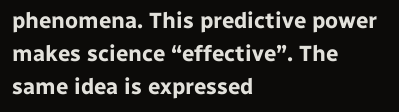phenomena. This predictive power makes science “effective”. The same idea is expressed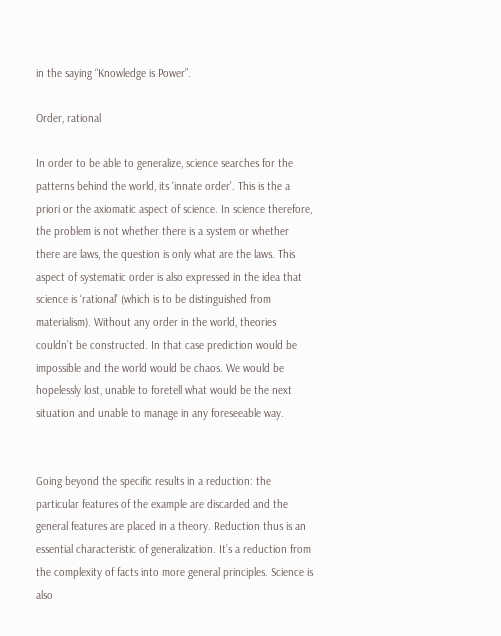in the saying “Knowledge is Power”.

Order, rational

In order to be able to generalize, science searches for the patterns behind the world, its ‘innate order’. This is the a priori or the axiomatic aspect of science. In science therefore, the problem is not whether there is a system or whether there are laws, the question is only what are the laws. This aspect of systematic order is also expressed in the idea that science is ‘rational’ (which is to be distinguished from materialism). Without any order in the world, theories couldn’t be constructed. In that case prediction would be impossible and the world would be chaos. We would be hopelessly lost, unable to foretell what would be the next situation and unable to manage in any foreseeable way.


Going beyond the specific results in a reduction: the particular features of the example are discarded and the general features are placed in a theory. Reduction thus is an essential characteristic of generalization. It’s a reduction from the complexity of facts into more general principles. Science is also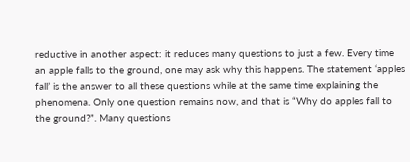reductive in another aspect: it reduces many questions to just a few. Every time an apple falls to the ground, one may ask why this happens. The statement ‘apples fall’ is the answer to all these questions while at the same time explaining the phenomena. Only one question remains now, and that is “Why do apples fall to the ground?”. Many questions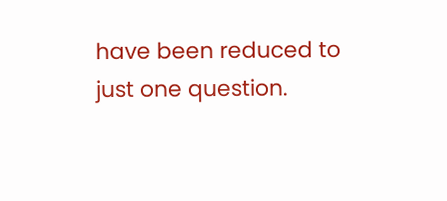have been reduced to just one question.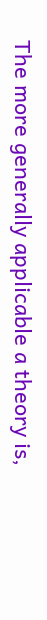The more generally applicable a theory is,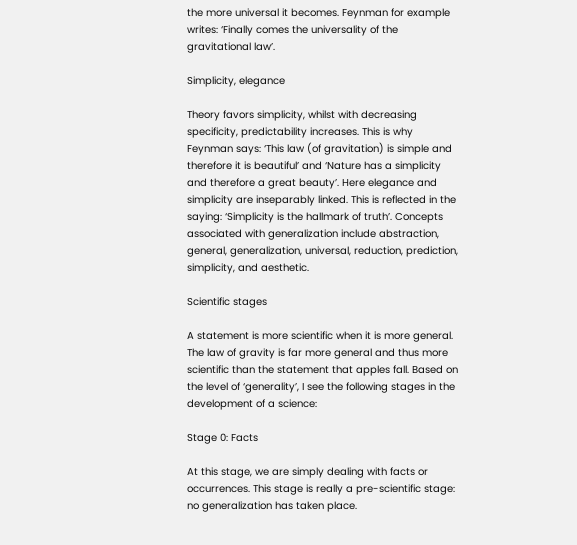the more universal it becomes. Feynman for example writes: ‘Finally comes the universality of the gravitational law’.

Simplicity, elegance

Theory favors simplicity, whilst with decreasing specificity, predictability increases. This is why Feynman says: ‘This law (of gravitation) is simple and therefore it is beautiful’ and ‘Nature has a simplicity and therefore a great beauty’. Here elegance and simplicity are inseparably linked. This is reflected in the saying: ‘Simplicity is the hallmark of truth’. Concepts associated with generalization include abstraction, general, generalization, universal, reduction, prediction, simplicity, and aesthetic.

Scientific stages

A statement is more scientific when it is more general. The law of gravity is far more general and thus more scientific than the statement that apples fall. Based on the level of ‘generality’, I see the following stages in the development of a science:

Stage 0: Facts

At this stage, we are simply dealing with facts or occurrences. This stage is really a pre-scientific stage: no generalization has taken place.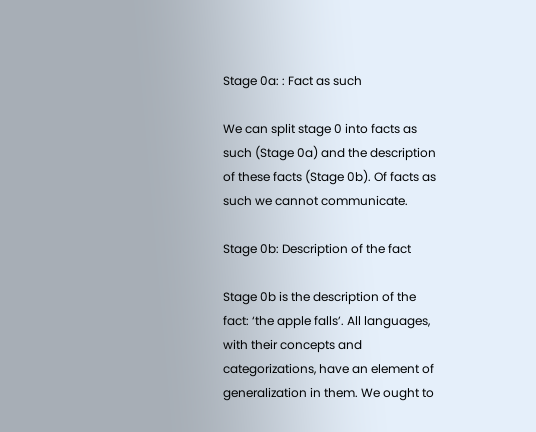Stage 0a: : Fact as such

We can split stage 0 into facts as such (Stage 0a) and the description of these facts (Stage 0b). Of facts as such we cannot communicate.

Stage 0b: Description of the fact

Stage 0b is the description of the fact: ‘the apple falls’. All languages, with their concepts and categorizations, have an element of generalization in them. We ought to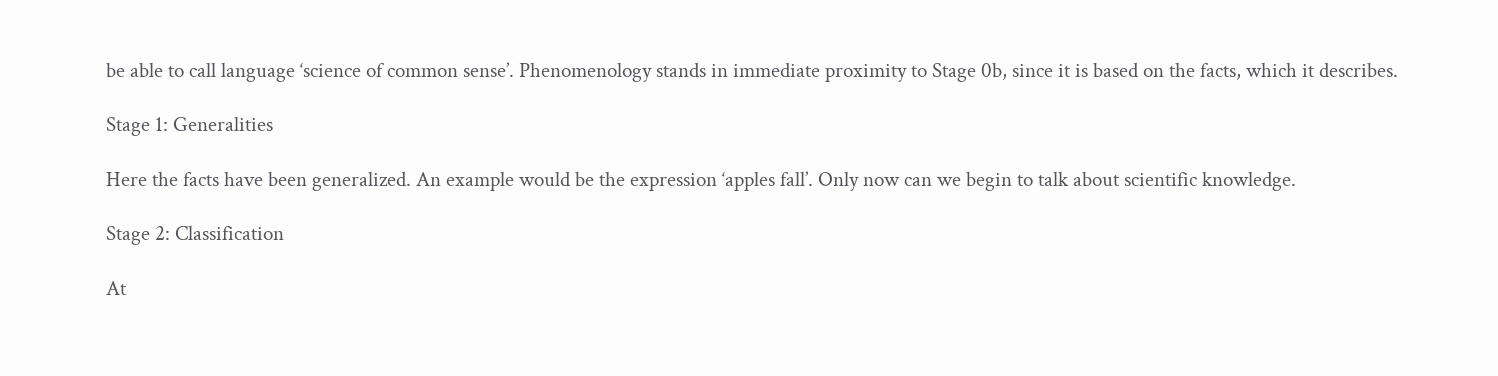be able to call language ‘science of common sense’. Phenomenology stands in immediate proximity to Stage 0b, since it is based on the facts, which it describes.

Stage 1: Generalities

Here the facts have been generalized. An example would be the expression ‘apples fall’. Only now can we begin to talk about scientific knowledge.

Stage 2: Classification

At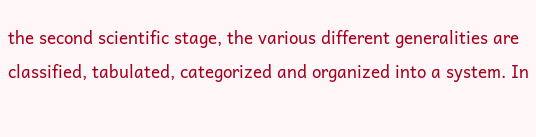the second scientific stage, the various different generalities are classified, tabulated, categorized and organized into a system. In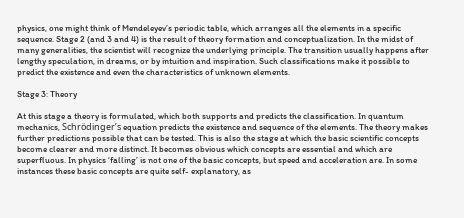physics, one might think of Mendeleyev’s periodic table, which arranges all the elements in a specific sequence. Stage 2 (and 3 and 4) is the result of theory formation and conceptualization. In the midst of many generalities, the scientist will recognize the underlying principle. The transition usually happens after lengthy speculation, in dreams, or by intuition and inspiration. Such classifications make it possible to predict the existence and even the characteristics of unknown elements.

Stage 3: Theory

At this stage a theory is formulated, which both supports and predicts the classification. In quantum mechanics, Schrödinger’s equation predicts the existence and sequence of the elements. The theory makes further predictions possible that can be tested. This is also the stage at which the basic scientific concepts become clearer and more distinct. It becomes obvious which concepts are essential and which are superfluous. In physics ‘falling’ is not one of the basic concepts, but speed and acceleration are. In some instances these basic concepts are quite self- explanatory, as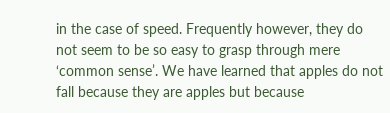in the case of speed. Frequently however, they do not seem to be so easy to grasp through mere ‘common sense’. We have learned that apples do not fall because they are apples but because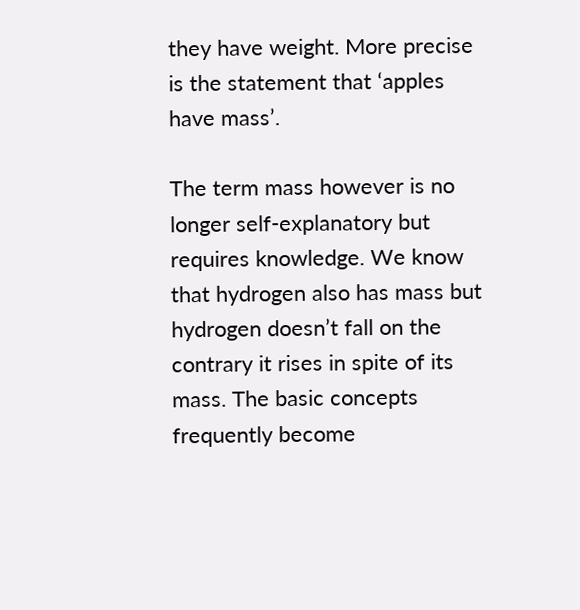they have weight. More precise is the statement that ‘apples have mass’.

The term mass however is no longer self-explanatory but requires knowledge. We know that hydrogen also has mass but hydrogen doesn’t fall on the contrary it rises in spite of its mass. The basic concepts frequently become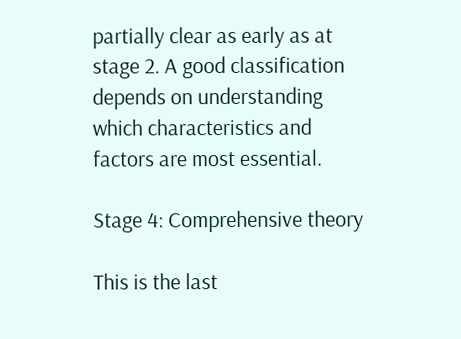partially clear as early as at stage 2. A good classification depends on understanding which characteristics and factors are most essential.

Stage 4: Comprehensive theory

This is the last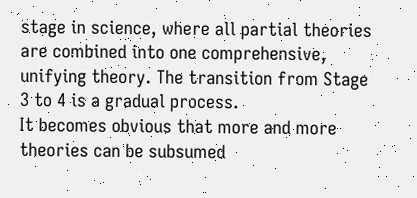stage in science, where all partial theories are combined into one comprehensive, unifying theory. The transition from Stage 3 to 4 is a gradual process.
It becomes obvious that more and more theories can be subsumed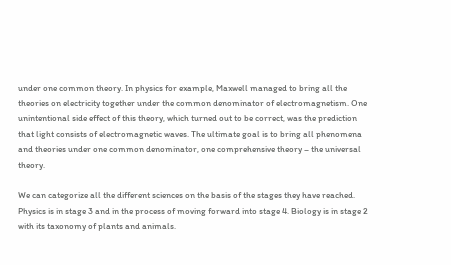under one common theory. In physics for example, Maxwell managed to bring all the theories on electricity together under the common denominator of electromagnetism. One unintentional side effect of this theory, which turned out to be correct, was the prediction that light consists of electromagnetic waves. The ultimate goal is to bring all phenomena and theories under one common denominator, one comprehensive theory – the universal theory.

We can categorize all the different sciences on the basis of the stages they have reached. Physics is in stage 3 and in the process of moving forward into stage 4. Biology is in stage 2 with its taxonomy of plants and animals.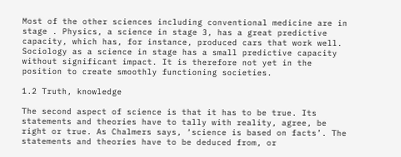Most of the other sciences including conventional medicine are in stage . Physics, a science in stage 3, has a great predictive capacity, which has, for instance, produced cars that work well. Sociology as a science in stage has a small predictive capacity without significant impact. It is therefore not yet in the position to create smoothly functioning societies.

1.2 Truth, knowledge

The second aspect of science is that it has to be true. Its statements and theories have to tally with reality, agree, be right or true. As Chalmers says, ‘science is based on facts’. The statements and theories have to be deduced from, or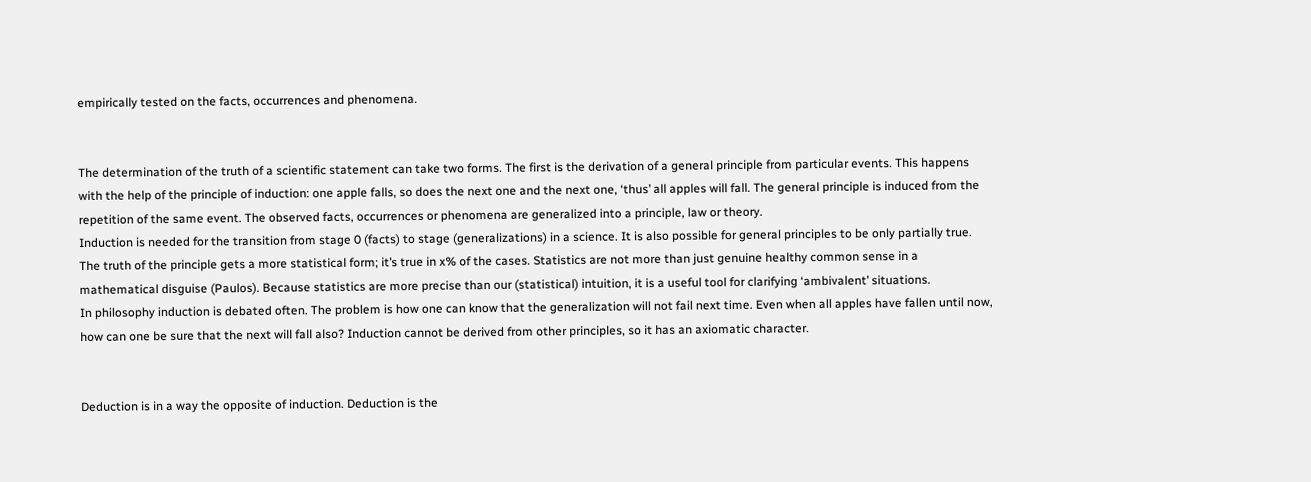empirically tested on the facts, occurrences and phenomena.


The determination of the truth of a scientific statement can take two forms. The first is the derivation of a general principle from particular events. This happens with the help of the principle of induction: one apple falls, so does the next one and the next one, ‘thus’ all apples will fall. The general principle is induced from the repetition of the same event. The observed facts, occurrences or phenomena are generalized into a principle, law or theory.
Induction is needed for the transition from stage 0 (facts) to stage (generalizations) in a science. It is also possible for general principles to be only partially true. The truth of the principle gets a more statistical form; it’s true in x% of the cases. Statistics are not more than just genuine healthy common sense in a mathematical disguise (Paulos). Because statistics are more precise than our (statistical) intuition, it is a useful tool for clarifying ‘ambivalent’ situations.
In philosophy induction is debated often. The problem is how one can know that the generalization will not fail next time. Even when all apples have fallen until now, how can one be sure that the next will fall also? Induction cannot be derived from other principles, so it has an axiomatic character.


Deduction is in a way the opposite of induction. Deduction is the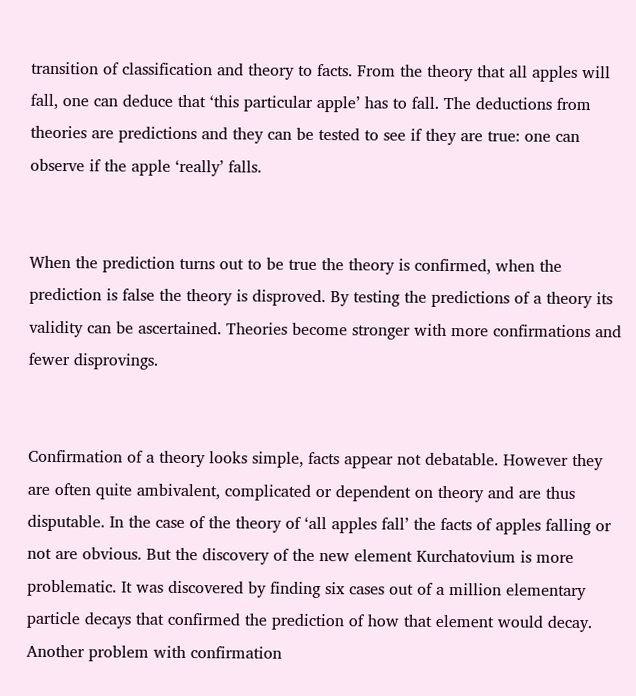transition of classification and theory to facts. From the theory that all apples will fall, one can deduce that ‘this particular apple’ has to fall. The deductions from theories are predictions and they can be tested to see if they are true: one can observe if the apple ‘really’ falls.


When the prediction turns out to be true the theory is confirmed, when the prediction is false the theory is disproved. By testing the predictions of a theory its validity can be ascertained. Theories become stronger with more confirmations and fewer disprovings.


Confirmation of a theory looks simple, facts appear not debatable. However they are often quite ambivalent, complicated or dependent on theory and are thus disputable. In the case of the theory of ‘all apples fall’ the facts of apples falling or not are obvious. But the discovery of the new element Kurchatovium is more problematic. It was discovered by finding six cases out of a million elementary particle decays that confirmed the prediction of how that element would decay. Another problem with confirmation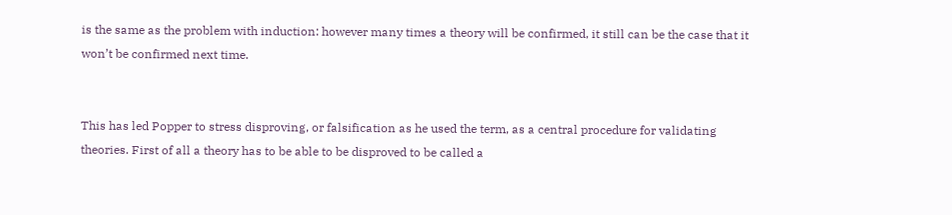is the same as the problem with induction: however many times a theory will be confirmed, it still can be the case that it won’t be confirmed next time.


This has led Popper to stress disproving, or falsification as he used the term, as a central procedure for validating theories. First of all a theory has to be able to be disproved to be called a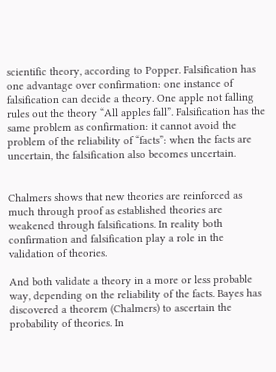scientific theory, according to Popper. Falsification has one advantage over confirmation: one instance of falsification can decide a theory. One apple not falling rules out the theory “All apples fall”. Falsification has the same problem as confirmation: it cannot avoid the problem of the reliability of “facts”: when the facts are uncertain, the falsification also becomes uncertain.


Chalmers shows that new theories are reinforced as much through proof as established theories are weakened through falsifications. In reality both confirmation and falsification play a role in the validation of theories.

And both validate a theory in a more or less probable way, depending on the reliability of the facts. Bayes has discovered a theorem (Chalmers) to ascertain the probability of theories. In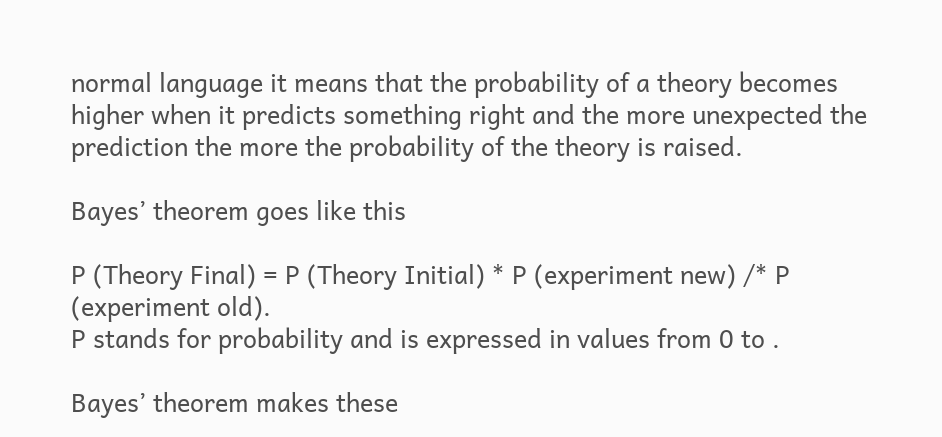normal language it means that the probability of a theory becomes higher when it predicts something right and the more unexpected the prediction the more the probability of the theory is raised.

Bayes’ theorem goes like this

P (Theory Final) = P (Theory Initial) * P (experiment new) /* P (experiment old).
P stands for probability and is expressed in values from 0 to .

Bayes’ theorem makes these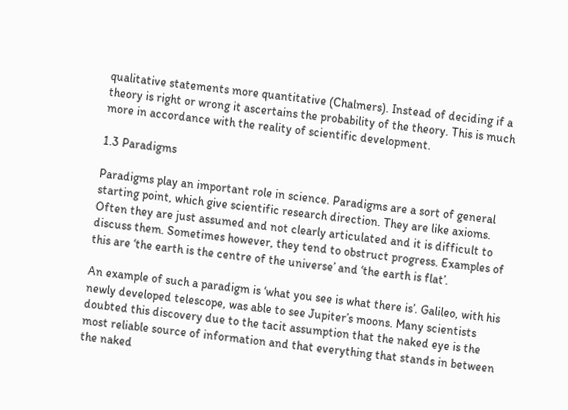qualitative statements more quantitative (Chalmers). Instead of deciding if a theory is right or wrong it ascertains the probability of the theory. This is much more in accordance with the reality of scientific development.

1.3 Paradigms

Paradigms play an important role in science. Paradigms are a sort of general starting point, which give scientific research direction. They are like axioms. Often they are just assumed and not clearly articulated and it is difficult to discuss them. Sometimes however, they tend to obstruct progress. Examples of this are ‘the earth is the centre of the universe’ and ‘the earth is flat’.

An example of such a paradigm is ‘what you see is what there is’. Galileo, with his newly developed telescope, was able to see Jupiter’s moons. Many scientists doubted this discovery due to the tacit assumption that the naked eye is the most reliable source of information and that everything that stands in between the naked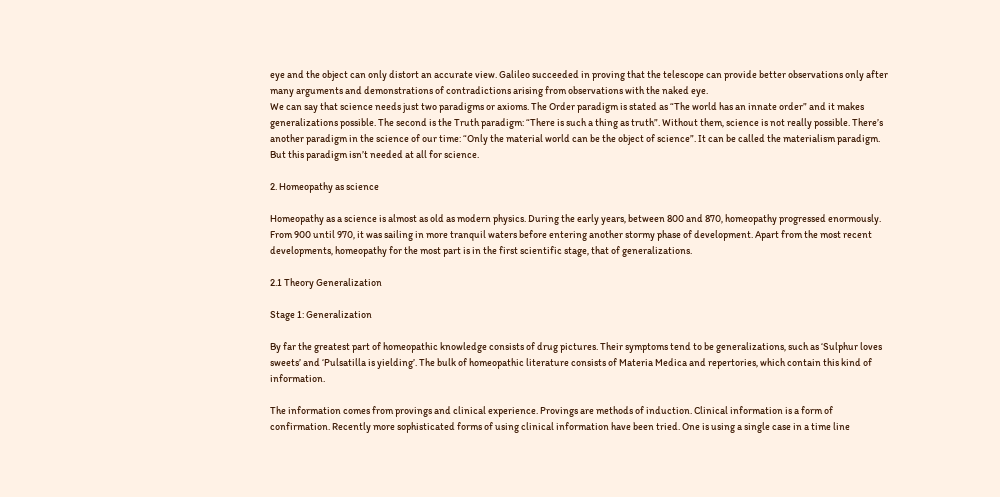eye and the object can only distort an accurate view. Galileo succeeded in proving that the telescope can provide better observations only after many arguments and demonstrations of contradictions arising from observations with the naked eye.
We can say that science needs just two paradigms or axioms. The Order paradigm is stated as “The world has an innate order” and it makes generalizations possible. The second is the Truth paradigm: “There is such a thing as truth”. Without them, science is not really possible. There’s another paradigm in the science of our time: “Only the material world can be the object of science”. It can be called the materialism paradigm. But this paradigm isn’t needed at all for science.

2. Homeopathy as science

Homeopathy as a science is almost as old as modern physics. During the early years, between 800 and 870, homeopathy progressed enormously. From 900 until 970, it was sailing in more tranquil waters before entering another stormy phase of development. Apart from the most recent developments, homeopathy for the most part is in the first scientific stage, that of generalizations.

2.1 Theory Generalization

Stage 1: Generalization

By far the greatest part of homeopathic knowledge consists of drug pictures. Their symptoms tend to be generalizations, such as ‘Sulphur loves sweets’ and ‘Pulsatilla is yielding’. The bulk of homeopathic literature consists of Materia Medica and repertories, which contain this kind of information.

The information comes from provings and clinical experience. Provings are methods of induction. Clinical information is a form of confirmation. Recently more sophisticated forms of using clinical information have been tried. One is using a single case in a time line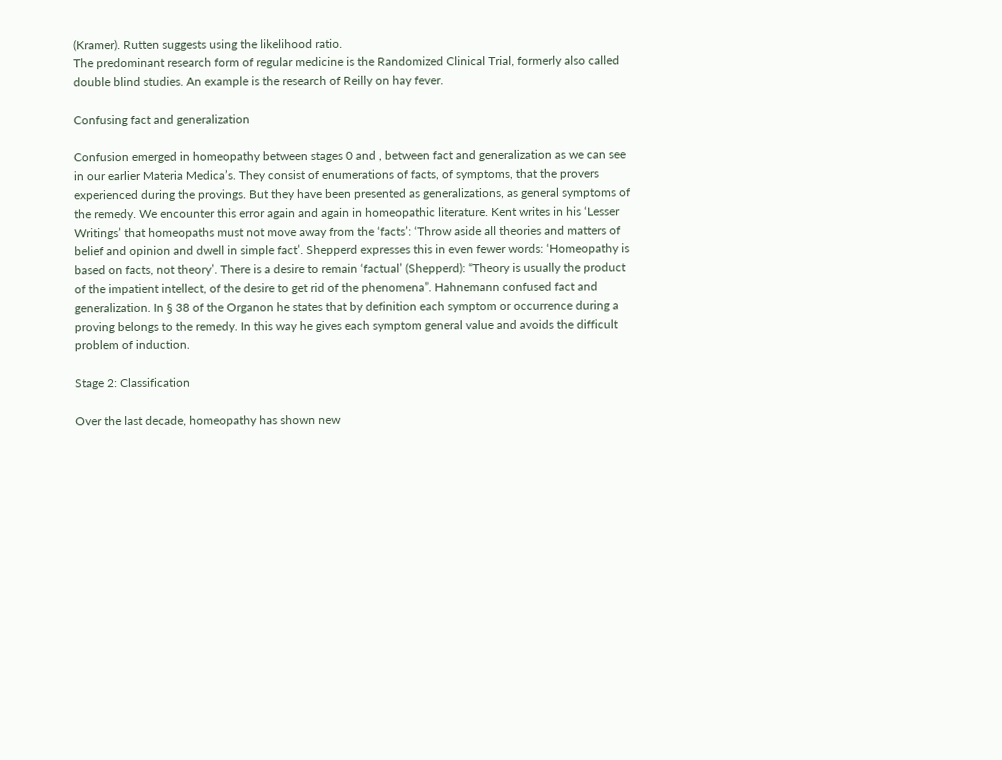(Kramer). Rutten suggests using the likelihood ratio.
The predominant research form of regular medicine is the Randomized Clinical Trial, formerly also called double blind studies. An example is the research of Reilly on hay fever.

Confusing fact and generalization

Confusion emerged in homeopathy between stages 0 and , between fact and generalization as we can see in our earlier Materia Medica’s. They consist of enumerations of facts, of symptoms, that the provers experienced during the provings. But they have been presented as generalizations, as general symptoms of the remedy. We encounter this error again and again in homeopathic literature. Kent writes in his ‘Lesser Writings’ that homeopaths must not move away from the ‘facts’: ‘Throw aside all theories and matters of belief and opinion and dwell in simple fact’. Shepperd expresses this in even fewer words: ‘Homeopathy is based on facts, not theory’. There is a desire to remain ‘factual’ (Shepperd): “Theory is usually the product of the impatient intellect, of the desire to get rid of the phenomena”. Hahnemann confused fact and generalization. In § 38 of the Organon he states that by definition each symptom or occurrence during a proving belongs to the remedy. In this way he gives each symptom general value and avoids the difficult problem of induction.

Stage 2: Classification

Over the last decade, homeopathy has shown new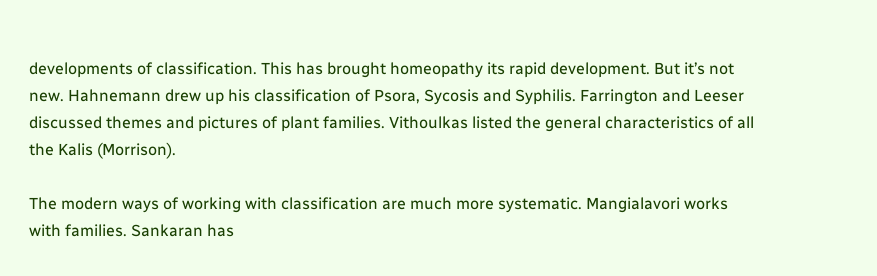developments of classification. This has brought homeopathy its rapid development. But it’s not new. Hahnemann drew up his classification of Psora, Sycosis and Syphilis. Farrington and Leeser discussed themes and pictures of plant families. Vithoulkas listed the general characteristics of all the Kalis (Morrison).

The modern ways of working with classification are much more systematic. Mangialavori works with families. Sankaran has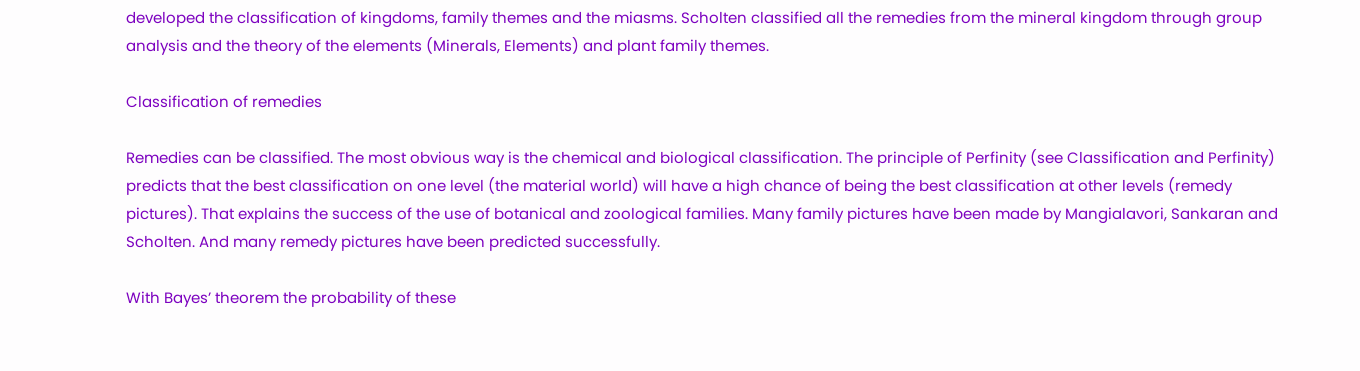developed the classification of kingdoms, family themes and the miasms. Scholten classified all the remedies from the mineral kingdom through group analysis and the theory of the elements (Minerals, Elements) and plant family themes.

Classification of remedies

Remedies can be classified. The most obvious way is the chemical and biological classification. The principle of Perfinity (see Classification and Perfinity) predicts that the best classification on one level (the material world) will have a high chance of being the best classification at other levels (remedy pictures). That explains the success of the use of botanical and zoological families. Many family pictures have been made by Mangialavori, Sankaran and Scholten. And many remedy pictures have been predicted successfully.

With Bayes’ theorem the probability of these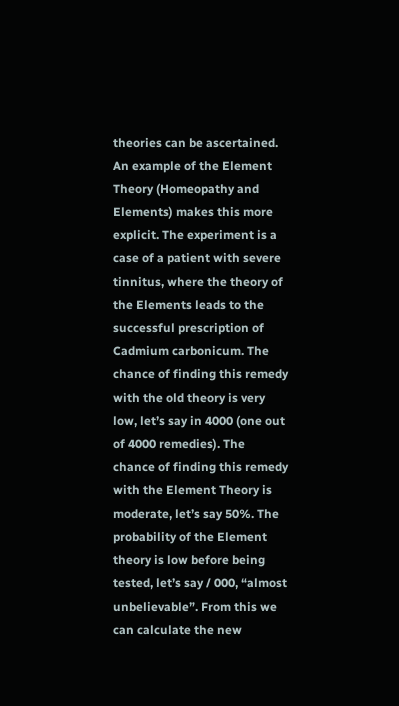theories can be ascertained.
An example of the Element Theory (Homeopathy and Elements) makes this more explicit. The experiment is a case of a patient with severe tinnitus, where the theory of the Elements leads to the successful prescription of Cadmium carbonicum. The chance of finding this remedy with the old theory is very low, let’s say in 4000 (one out of 4000 remedies). The chance of finding this remedy with the Element Theory is moderate, let’s say 50%. The probability of the Element theory is low before being tested, let’s say / 000, “almost unbelievable”. From this we can calculate the new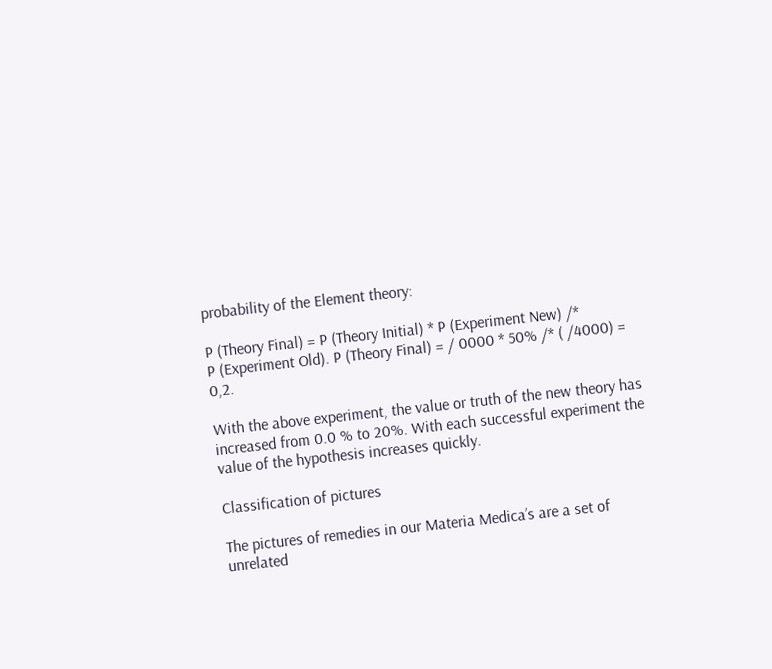probability of the Element theory:

P (Theory Final) = P (Theory Initial) * P (Experiment New) /*
P (Experiment Old). P (Theory Final) = / 0000 * 50% /* ( /4000) = 0,2.

With the above experiment, the value or truth of the new theory has increased from 0.0 % to 20%. With each successful experiment the value of the hypothesis increases quickly.

Classification of pictures

The pictures of remedies in our Materia Medica’s are a set of unrelated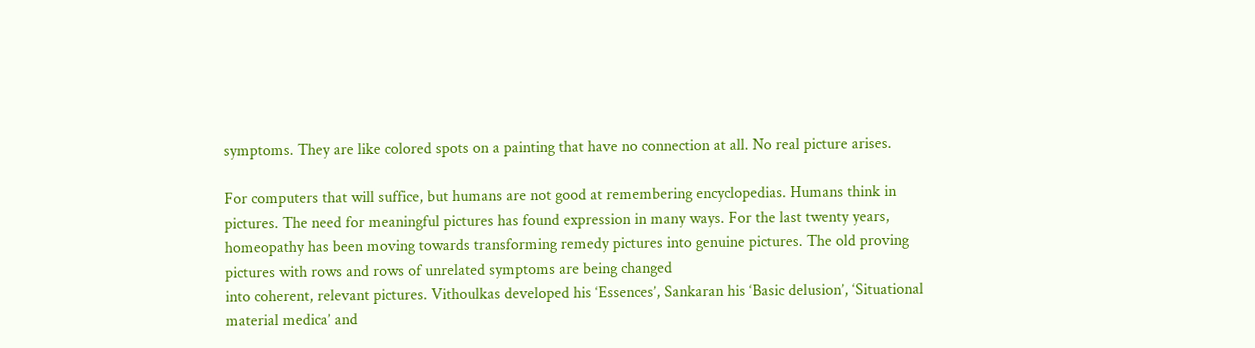symptoms. They are like colored spots on a painting that have no connection at all. No real picture arises.

For computers that will suffice, but humans are not good at remembering encyclopedias. Humans think in pictures. The need for meaningful pictures has found expression in many ways. For the last twenty years, homeopathy has been moving towards transforming remedy pictures into genuine pictures. The old proving pictures with rows and rows of unrelated symptoms are being changed
into coherent, relevant pictures. Vithoulkas developed his ‘Essences’, Sankaran his ‘Basic delusion’, ‘Situational material medica’ and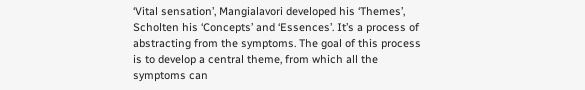‘Vital sensation’, Mangialavori developed his ‘Themes’, Scholten his ‘Concepts’ and ‘Essences’. It’s a process of abstracting from the symptoms. The goal of this process is to develop a central theme, from which all the symptoms can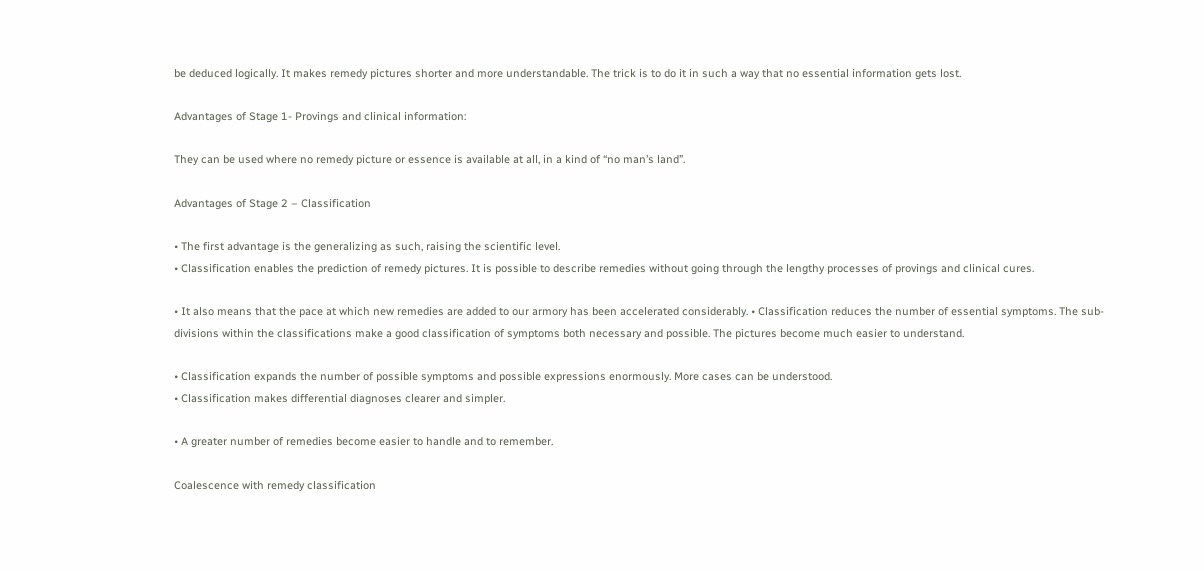be deduced logically. It makes remedy pictures shorter and more understandable. The trick is to do it in such a way that no essential information gets lost.

Advantages of Stage 1- Provings and clinical information:

They can be used where no remedy picture or essence is available at all, in a kind of “no man’s land”.

Advantages of Stage 2 – Classification

• The first advantage is the generalizing as such, raising the scientific level.
• Classification enables the prediction of remedy pictures. It is possible to describe remedies without going through the lengthy processes of provings and clinical cures.

• It also means that the pace at which new remedies are added to our armory has been accelerated considerably. • Classification reduces the number of essential symptoms. The sub-divisions within the classifications make a good classification of symptoms both necessary and possible. The pictures become much easier to understand.

• Classification expands the number of possible symptoms and possible expressions enormously. More cases can be understood.
• Classification makes differential diagnoses clearer and simpler.

• A greater number of remedies become easier to handle and to remember.

Coalescence with remedy classification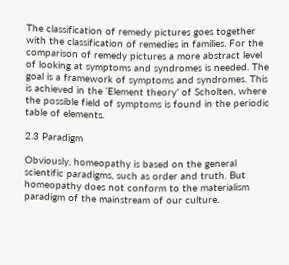The classification of remedy pictures goes together with the classification of remedies in families. For the comparison of remedy pictures a more abstract level of looking at symptoms and syndromes is needed. The goal is a framework of symptoms and syndromes. This is achieved in the ‘Element theory’ of Scholten, where the possible field of symptoms is found in the periodic table of elements.

2.3 Paradigm

Obviously, homeopathy is based on the general scientific paradigms, such as order and truth. But homeopathy does not conform to the materialism paradigm of the mainstream of our culture.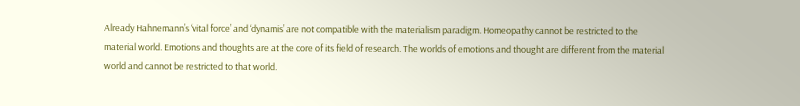Already Hahnemann’s ‘vital force’ and ‘dynamis’ are not compatible with the materialism paradigm. Homeopathy cannot be restricted to the material world. Emotions and thoughts are at the core of its field of research. The worlds of emotions and thought are different from the material world and cannot be restricted to that world.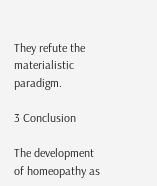They refute the materialistic paradigm.

3 Conclusion

The development of homeopathy as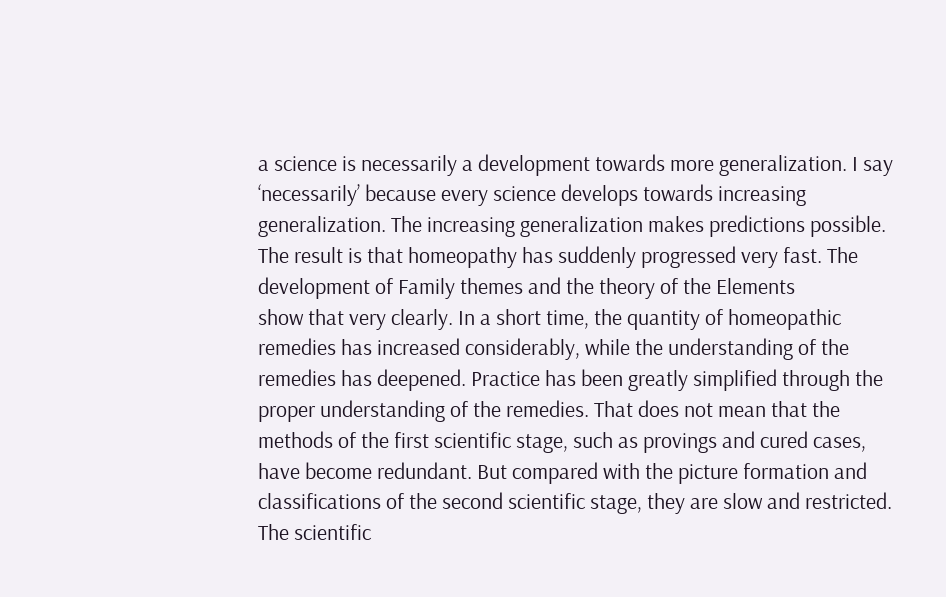a science is necessarily a development towards more generalization. I say ‘necessarily’ because every science develops towards increasing generalization. The increasing generalization makes predictions possible. The result is that homeopathy has suddenly progressed very fast. The development of Family themes and the theory of the Elements
show that very clearly. In a short time, the quantity of homeopathic remedies has increased considerably, while the understanding of the remedies has deepened. Practice has been greatly simplified through the proper understanding of the remedies. That does not mean that the methods of the first scientific stage, such as provings and cured cases, have become redundant. But compared with the picture formation and classifications of the second scientific stage, they are slow and restricted.
The scientific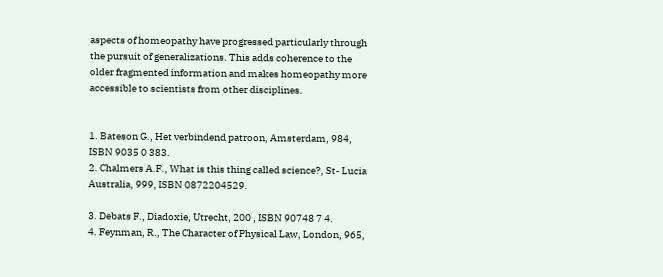aspects of homeopathy have progressed particularly through the pursuit of generalizations. This adds coherence to the older fragmented information and makes homeopathy more accessible to scientists from other disciplines.


1. Bateson G., Het verbindend patroon, Amsterdam, 984, ISBN 9035 0 383.
2. Chalmers A.F., What is this thing called science?, St- Lucia Australia, 999, ISBN 0872204529.

3. Debats F., Diadoxie, Utrecht, 200 , ISBN 90748 7 4.
4. Feynman, R., The Character of Physical Law, London, 965,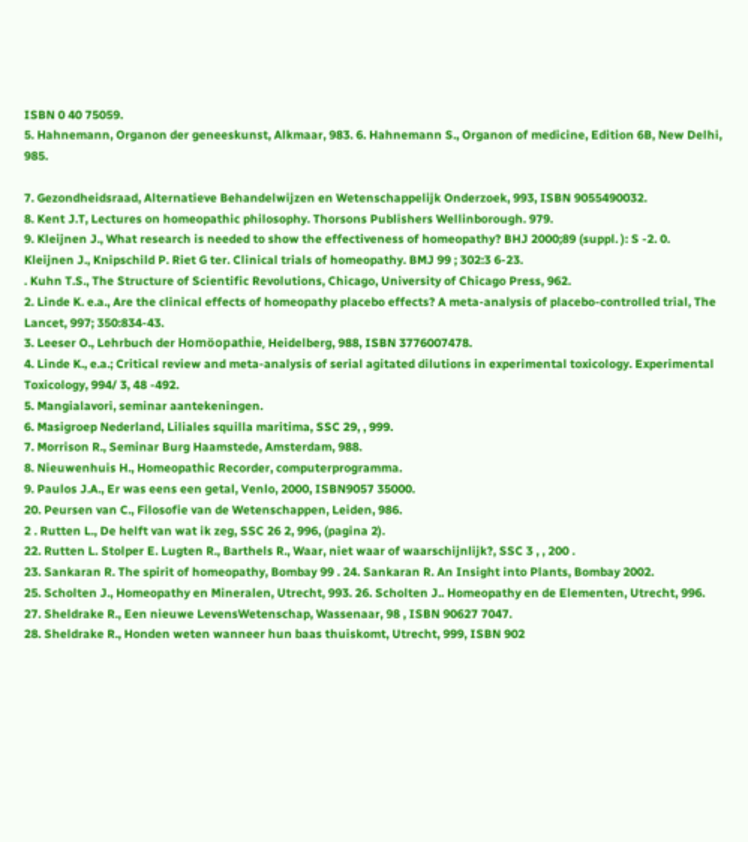ISBN 0 40 75059.
5. Hahnemann, Organon der geneeskunst, Alkmaar, 983. 6. Hahnemann S., Organon of medicine, Edition 6B, New Delhi, 985.

7. Gezondheidsraad, Alternatieve Behandelwijzen en Wetenschappelijk Onderzoek, 993, ISBN 9055490032.
8. Kent J.T, Lectures on homeopathic philosophy. Thorsons Publishers Wellinborough. 979.
9. Kleijnen J., What research is needed to show the effectiveness of homeopathy? BHJ 2000;89 (suppl. ): S -2. 0. Kleijnen J., Knipschild P. Riet G ter. Clinical trials of homeopathy. BMJ 99 ; 302:3 6-23.
. Kuhn T.S., The Structure of Scientific Revolutions, Chicago, University of Chicago Press, 962.
2. Linde K. e.a., Are the clinical effects of homeopathy placebo effects? A meta-analysis of placebo-controlled trial, The Lancet, 997; 350:834-43.
3. Leeser O., Lehrbuch der Homöopathie, Heidelberg, 988, ISBN 3776007478.
4. Linde K., e.a.; Critical review and meta-analysis of serial agitated dilutions in experimental toxicology. Experimental Toxicology, 994/ 3, 48 -492.
5. Mangialavori, seminar aantekeningen.
6. Masigroep Nederland, Liliales squilla maritima, SSC 29, , 999.
7. Morrison R., Seminar Burg Haamstede, Amsterdam, 988.
8. Nieuwenhuis H., Homeopathic Recorder, computerprogramma.
9. Paulos J.A., Er was eens een getal, Venlo, 2000, ISBN9057 35000.
20. Peursen van C., Filosofie van de Wetenschappen, Leiden, 986.
2 . Rutten L., De helft van wat ik zeg, SSC 26 2, 996, (pagina 2).
22. Rutten L. Stolper E. Lugten R., Barthels R., Waar, niet waar of waarschijnlijk?, SSC 3 , , 200 .
23. Sankaran R. The spirit of homeopathy, Bombay 99 . 24. Sankaran R. An Insight into Plants, Bombay 2002.
25. Scholten J., Homeopathy en Mineralen, Utrecht, 993. 26. Scholten J.. Homeopathy en de Elementen, Utrecht, 996.
27. Sheldrake R., Een nieuwe LevensWetenschap, Wassenaar, 98 , ISBN 90627 7047.
28. Sheldrake R., Honden weten wanneer hun baas thuiskomt, Utrecht, 999, ISBN 902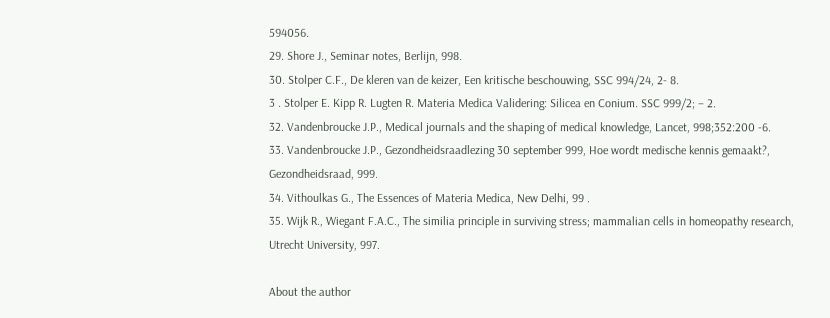594056.
29. Shore J., Seminar notes, Berlijn, 998.
30. Stolper C.F., De kleren van de keizer, Een kritische beschouwing, SSC 994/24, 2- 8.
3 . Stolper E. Kipp R. Lugten R. Materia Medica Validering: Silicea en Conium. SSC 999/2; – 2.
32. Vandenbroucke J.P., Medical journals and the shaping of medical knowledge, Lancet, 998;352:200 -6.
33. Vandenbroucke J.P., Gezondheidsraadlezing 30 september 999, Hoe wordt medische kennis gemaakt?, Gezondheidsraad, 999.
34. Vithoulkas G., The Essences of Materia Medica, New Delhi, 99 .
35. Wijk R., Wiegant F.A.C., The similia principle in surviving stress; mammalian cells in homeopathy research, Utrecht University, 997.

About the author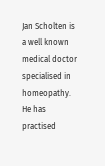Jan Scholten is a well known medical doctor specialised in homeopathy. He has practised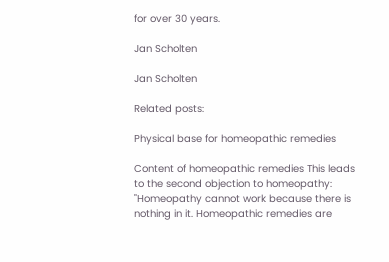for over 30 years.

Jan Scholten

Jan Scholten

Related posts:

Physical base for homeopathic remedies

Content of homeopathic remedies This leads to the second objection to homeopathy: "Homeopathy cannot work because there is nothing in it. Homeopathic remedies are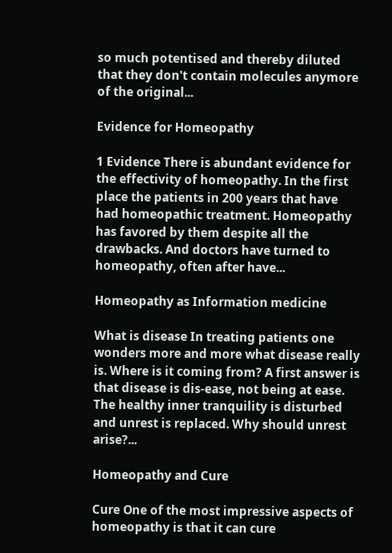so much potentised and thereby diluted that they don't contain molecules anymore of the original...

Evidence for Homeopathy

1 Evidence There is abundant evidence for the effectivity of homeopathy. In the first place the patients in 200 years that have had homeopathic treatment. Homeopathy has favored by them despite all the drawbacks. And doctors have turned to homeopathy, often after have...

Homeopathy as Information medicine

What is disease In treating patients one wonders more and more what disease really is. Where is it coming from? A first answer is that disease is dis-ease, not being at ease. The healthy inner tranquility is disturbed and unrest is replaced. Why should unrest arise?...

Homeopathy and Cure

Cure One of the most impressive aspects of homeopathy is that it can cure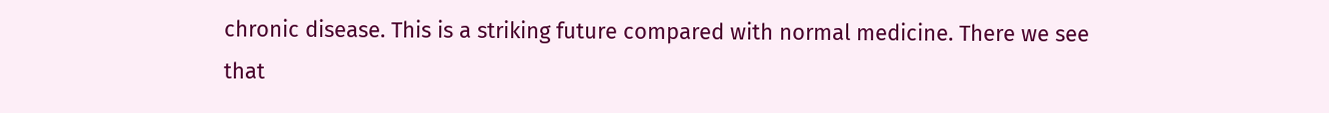chronic disease. This is a striking future compared with normal medicine. There we see that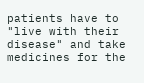patients have to "live with their disease" and take medicines for the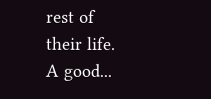rest of their life. A good...